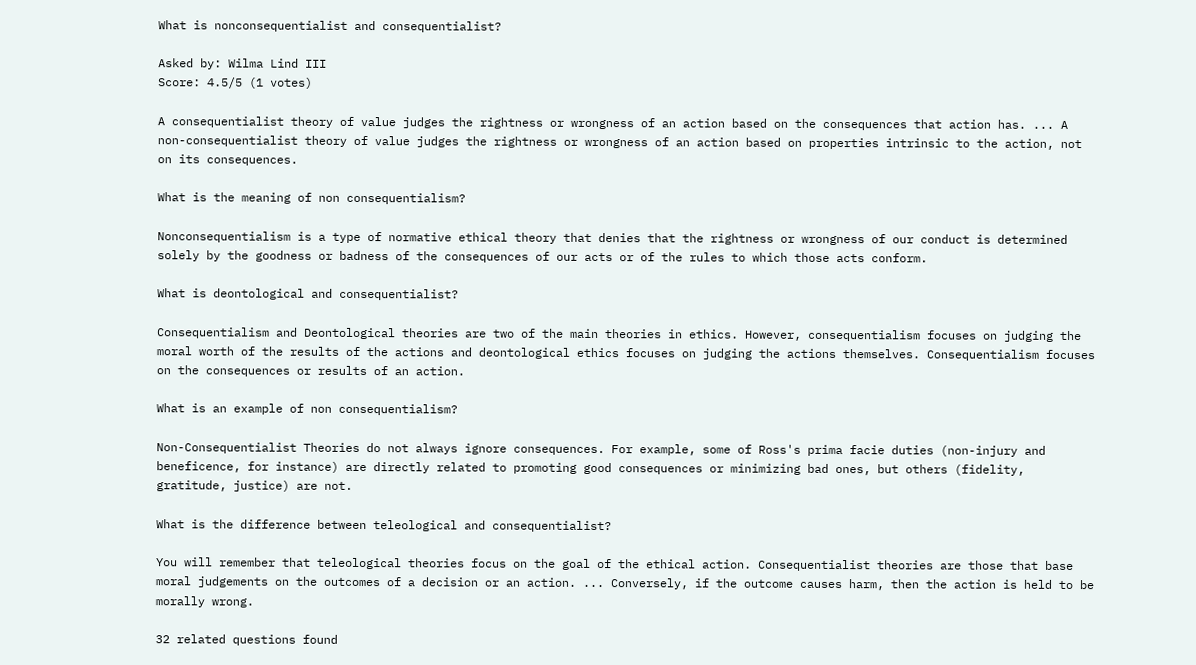What is nonconsequentialist and consequentialist?

Asked by: Wilma Lind III
Score: 4.5/5 (1 votes)

A consequentialist theory of value judges the rightness or wrongness of an action based on the consequences that action has. ... A non-consequentialist theory of value judges the rightness or wrongness of an action based on properties intrinsic to the action, not on its consequences.

What is the meaning of non consequentialism?

Nonconsequentialism is a type of normative ethical theory that denies that the rightness or wrongness of our conduct is determined solely by the goodness or badness of the consequences of our acts or of the rules to which those acts conform.

What is deontological and consequentialist?

Consequentialism and Deontological theories are two of the main theories in ethics. However, consequentialism focuses on judging the moral worth of the results of the actions and deontological ethics focuses on judging the actions themselves. Consequentialism focuses on the consequences or results of an action.

What is an example of non consequentialism?

Non-Consequentialist Theories do not always ignore consequences. For example, some of Ross's prima facie duties (non-injury and beneficence, for instance) are directly related to promoting good consequences or minimizing bad ones, but others (fidelity, gratitude, justice) are not.

What is the difference between teleological and consequentialist?

You will remember that teleological theories focus on the goal of the ethical action. Consequentialist theories are those that base moral judgements on the outcomes of a decision or an action. ... Conversely, if the outcome causes harm, then the action is held to be morally wrong.

32 related questions found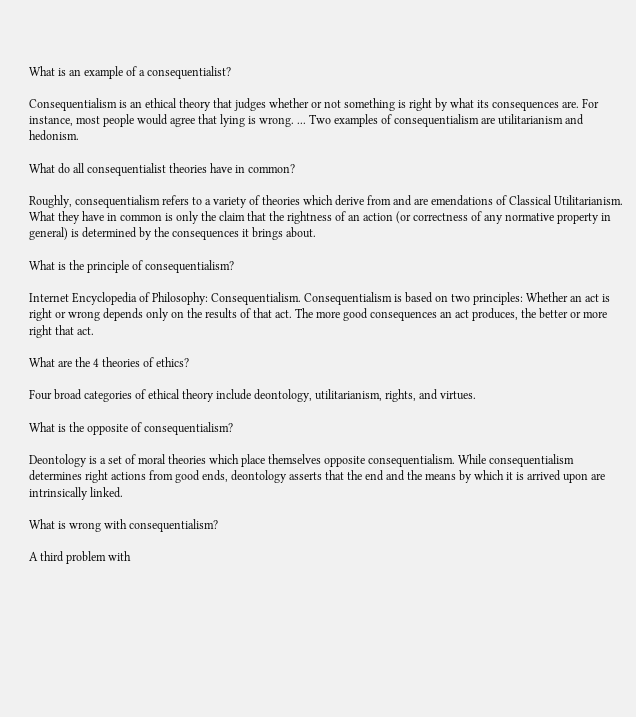What is an example of a consequentialist?

Consequentialism is an ethical theory that judges whether or not something is right by what its consequences are. For instance, most people would agree that lying is wrong. ... Two examples of consequentialism are utilitarianism and hedonism.

What do all consequentialist theories have in common?

Roughly, consequentialism refers to a variety of theories which derive from and are emendations of Classical Utilitarianism. What they have in common is only the claim that the rightness of an action (or correctness of any normative property in general) is determined by the consequences it brings about.

What is the principle of consequentialism?

Internet Encyclopedia of Philosophy: Consequentialism. Consequentialism is based on two principles: Whether an act is right or wrong depends only on the results of that act. The more good consequences an act produces, the better or more right that act.

What are the 4 theories of ethics?

Four broad categories of ethical theory include deontology, utilitarianism, rights, and virtues.

What is the opposite of consequentialism?

Deontology is a set of moral theories which place themselves opposite consequentialism. While consequentialism determines right actions from good ends, deontology asserts that the end and the means by which it is arrived upon are intrinsically linked.

What is wrong with consequentialism?

A third problem with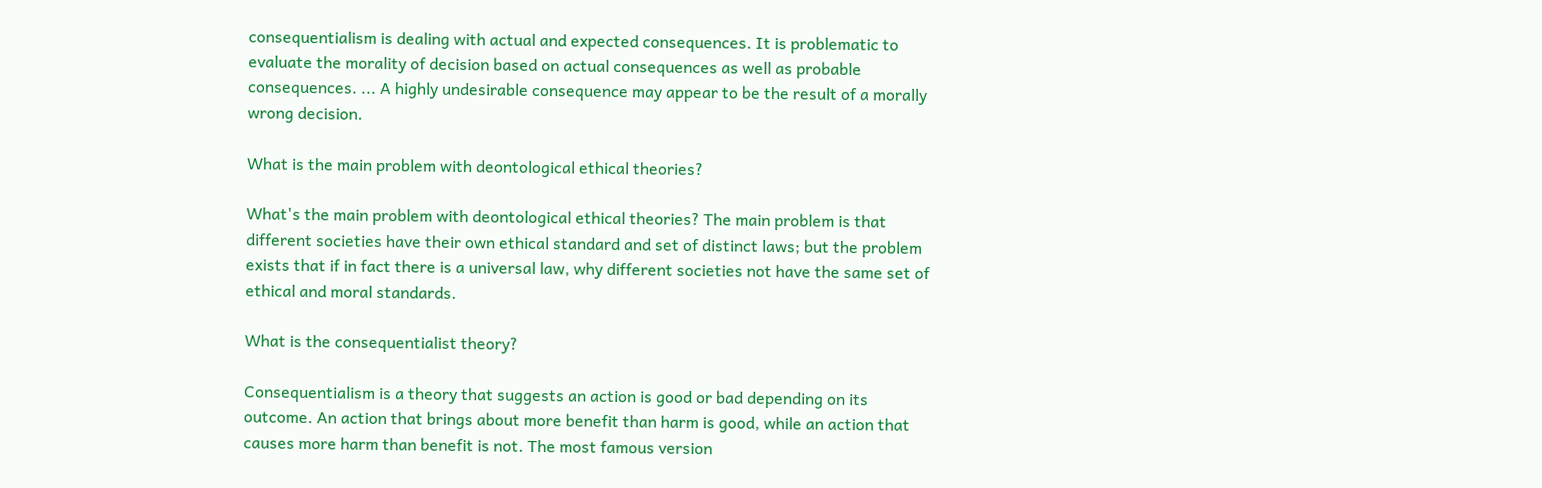consequentialism is dealing with actual and expected consequences. It is problematic to evaluate the morality of decision based on actual consequences as well as probable consequences. ... A highly undesirable consequence may appear to be the result of a morally wrong decision.

What is the main problem with deontological ethical theories?

What's the main problem with deontological ethical theories? The main problem is that different societies have their own ethical standard and set of distinct laws; but the problem exists that if in fact there is a universal law, why different societies not have the same set of ethical and moral standards.

What is the consequentialist theory?

Consequentialism is a theory that suggests an action is good or bad depending on its outcome. An action that brings about more benefit than harm is good, while an action that causes more harm than benefit is not. The most famous version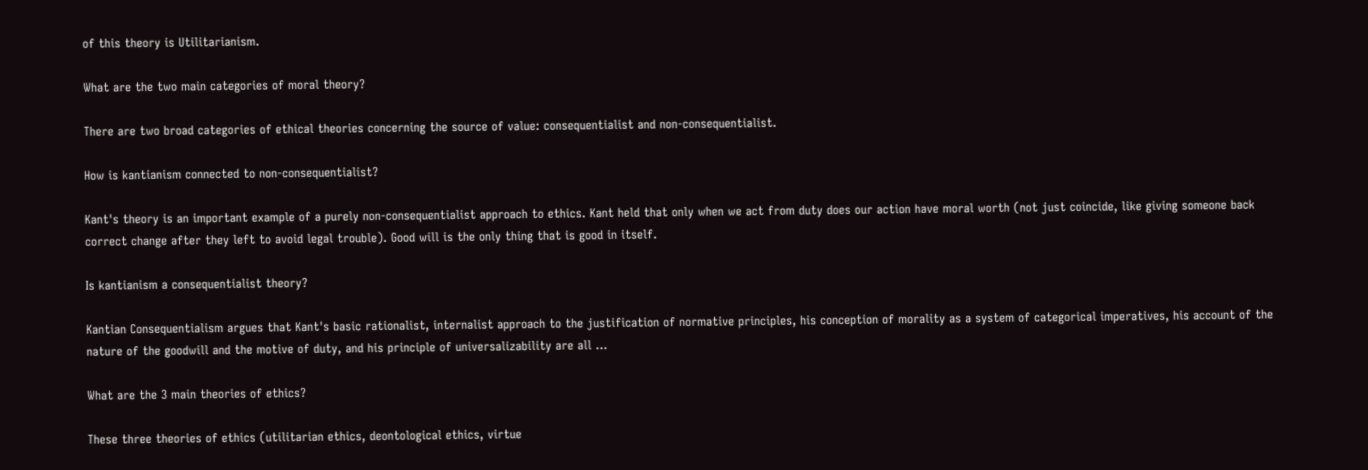of this theory is Utilitarianism.

What are the two main categories of moral theory?

There are two broad categories of ethical theories concerning the source of value: consequentialist and non-consequentialist.

How is kantianism connected to non-consequentialist?

Kant's theory is an important example of a purely non-consequentialist approach to ethics. Kant held that only when we act from duty does our action have moral worth (not just coincide, like giving someone back correct change after they left to avoid legal trouble). Good will is the only thing that is good in itself.

Is kantianism a consequentialist theory?

Kantian Consequentialism argues that Kant's basic rationalist, internalist approach to the justification of normative principles, his conception of morality as a system of categorical imperatives, his account of the nature of the goodwill and the motive of duty, and his principle of universalizability are all ...

What are the 3 main theories of ethics?

These three theories of ethics (utilitarian ethics, deontological ethics, virtue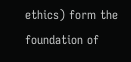ethics) form the foundation of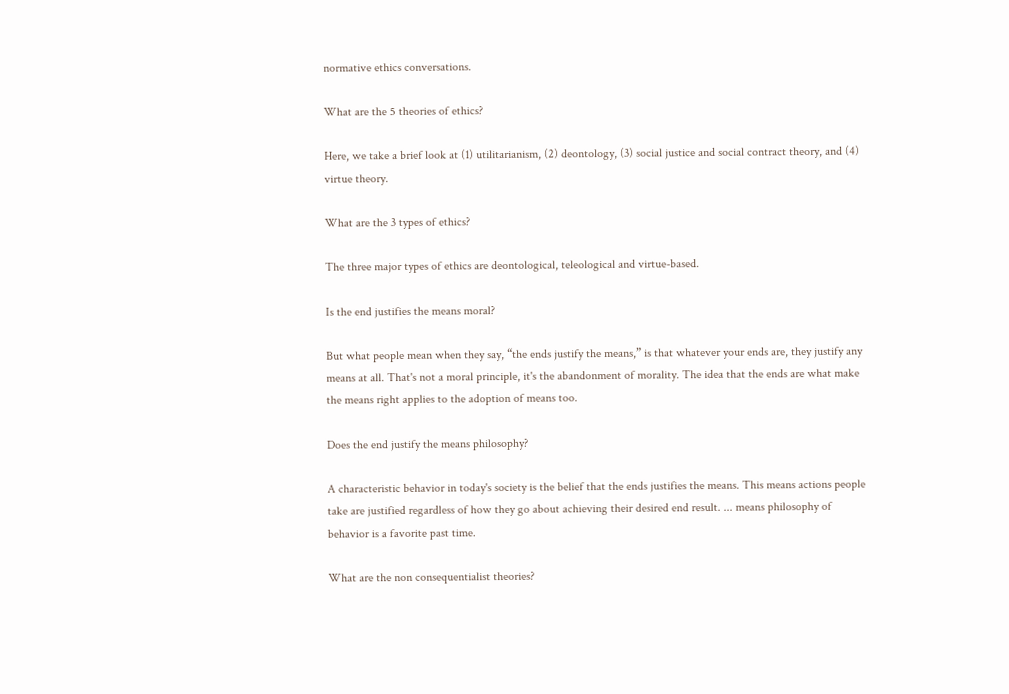normative ethics conversations.

What are the 5 theories of ethics?

Here, we take a brief look at (1) utilitarianism, (2) deontology, (3) social justice and social contract theory, and (4) virtue theory.

What are the 3 types of ethics?

The three major types of ethics are deontological, teleological and virtue-based.

Is the end justifies the means moral?

But what people mean when they say, “the ends justify the means,” is that whatever your ends are, they justify any means at all. That's not a moral principle, it's the abandonment of morality. The idea that the ends are what make the means right applies to the adoption of means too.

Does the end justify the means philosophy?

A characteristic behavior in today's society is the belief that the ends justifies the means. This means actions people take are justified regardless of how they go about achieving their desired end result. ... means philosophy of behavior is a favorite past time.

What are the non consequentialist theories?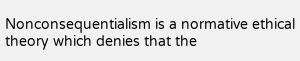Nonconsequentialism is a normative ethical theory which denies that the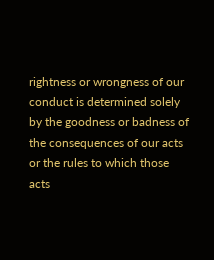rightness or wrongness of our conduct is determined solely by the goodness or badness of the consequences of our acts or the rules to which those acts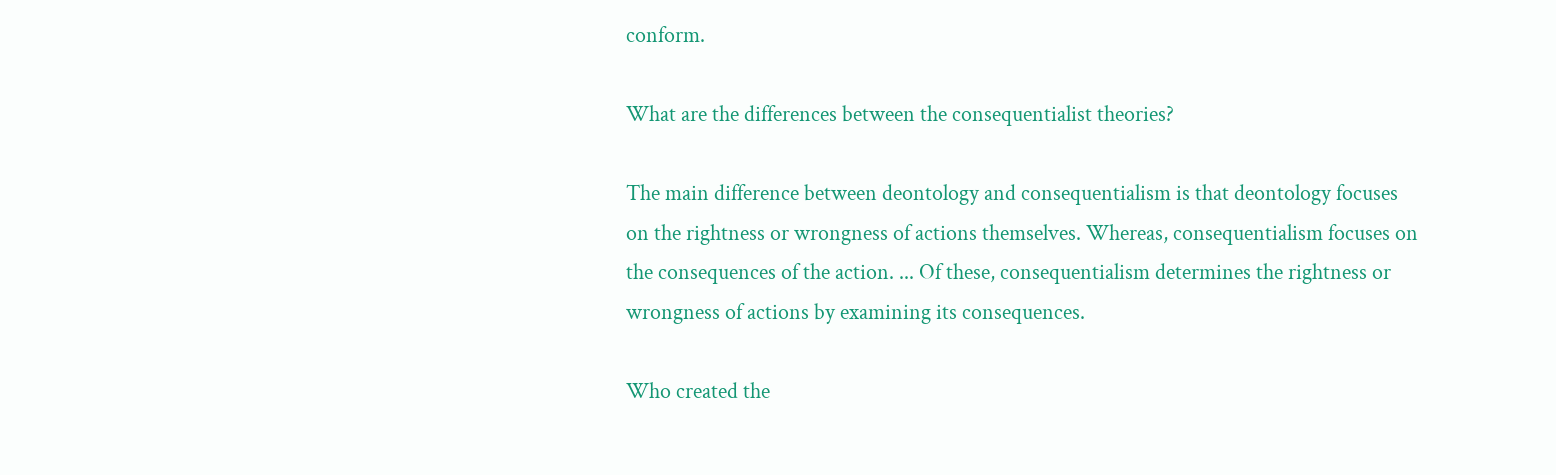conform.

What are the differences between the consequentialist theories?

The main difference between deontology and consequentialism is that deontology focuses on the rightness or wrongness of actions themselves. Whereas, consequentialism focuses on the consequences of the action. ... Of these, consequentialism determines the rightness or wrongness of actions by examining its consequences.

Who created the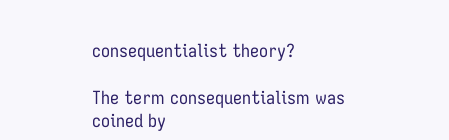consequentialist theory?

The term consequentialism was coined by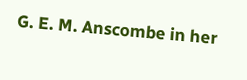G. E. M. Anscombe in her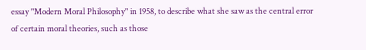essay "Modern Moral Philosophy" in 1958, to describe what she saw as the central error of certain moral theories, such as those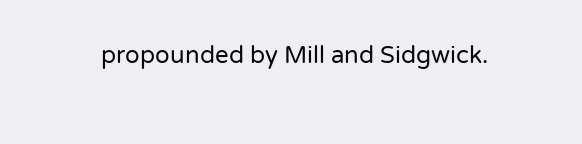propounded by Mill and Sidgwick.